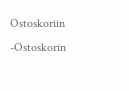Ostoskoriin -Ostoskorin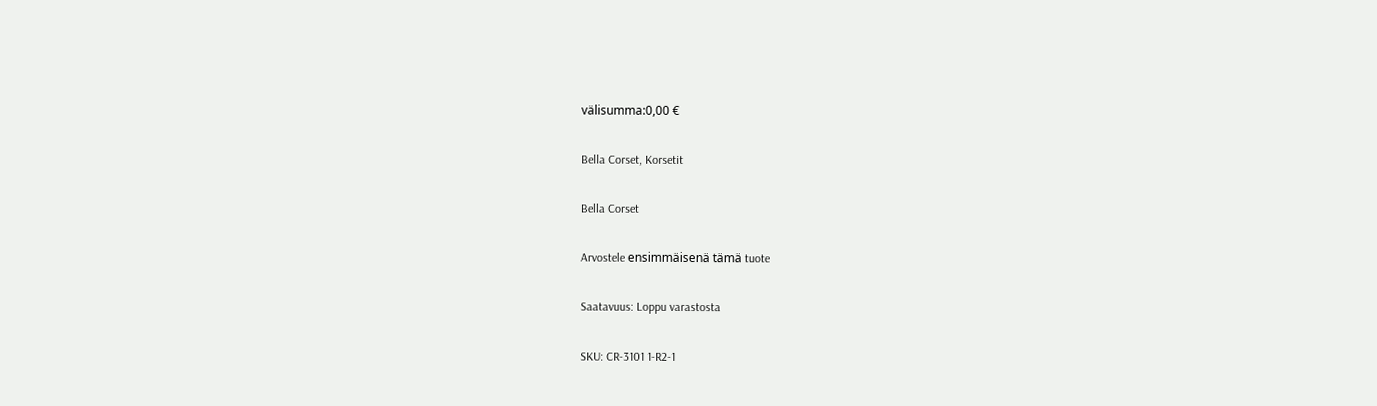välisumma:0,00 €

Bella Corset, Korsetit

Bella Corset

Arvostele ensimmäisenä tämä tuote

Saatavuus: Loppu varastosta

SKU: CR-3101 1-R2-1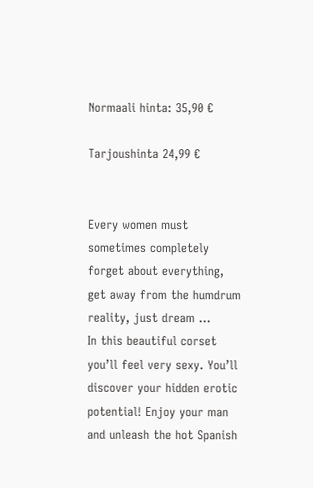Normaali hinta: 35,90 €

Tarjoushinta 24,99 €


Every women must sometimes completely forget about everything, get away from the humdrum reality, just dream ...
In this beautiful corset you’ll feel very sexy. You’ll discover your hidden erotic potential! Enjoy your man and unleash the hot Spanish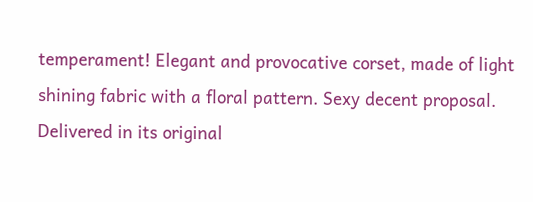temperament! Elegant and provocative corset, made of light shining fabric with a floral pattern. Sexy decent proposal.
Delivered in its original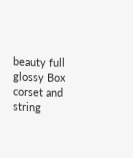beauty full glossy Box
corset and string